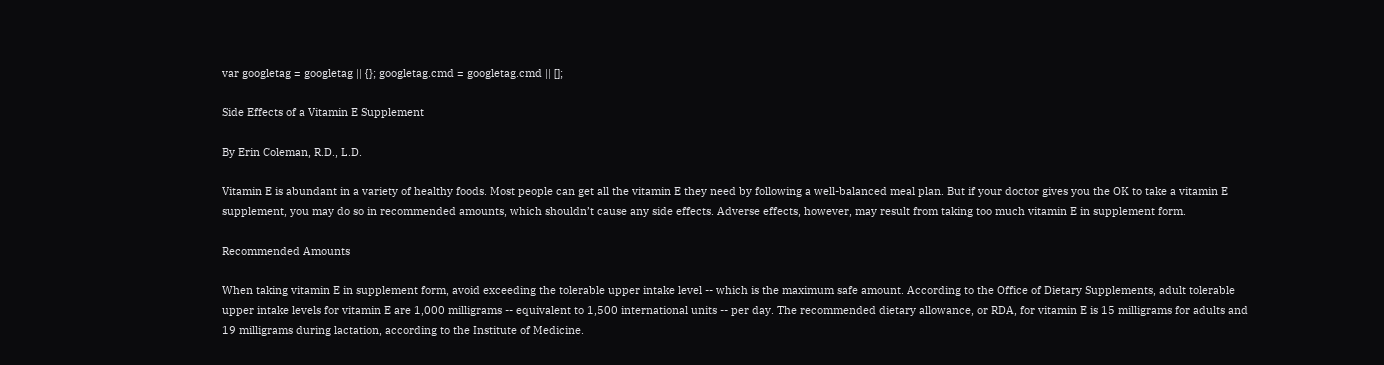var googletag = googletag || {}; googletag.cmd = googletag.cmd || [];

Side Effects of a Vitamin E Supplement

By Erin Coleman, R.D., L.D.

Vitamin E is abundant in a variety of healthy foods. Most people can get all the vitamin E they need by following a well-balanced meal plan. But if your doctor gives you the OK to take a vitamin E supplement, you may do so in recommended amounts, which shouldn’t cause any side effects. Adverse effects, however, may result from taking too much vitamin E in supplement form.

Recommended Amounts

When taking vitamin E in supplement form, avoid exceeding the tolerable upper intake level -- which is the maximum safe amount. According to the Office of Dietary Supplements, adult tolerable upper intake levels for vitamin E are 1,000 milligrams -- equivalent to 1,500 international units -- per day. The recommended dietary allowance, or RDA, for vitamin E is 15 milligrams for adults and 19 milligrams during lactation, according to the Institute of Medicine.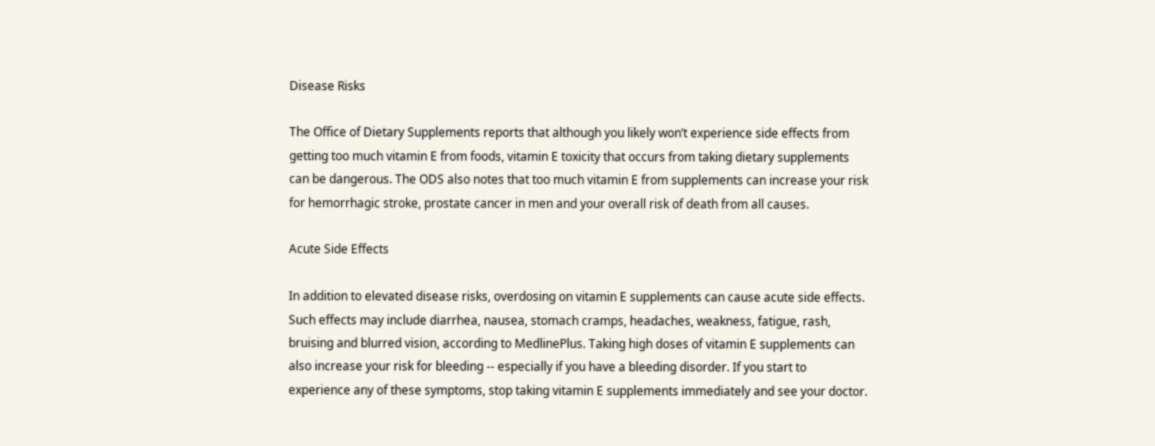Disease Risks

The Office of Dietary Supplements reports that although you likely won’t experience side effects from getting too much vitamin E from foods, vitamin E toxicity that occurs from taking dietary supplements can be dangerous. The ODS also notes that too much vitamin E from supplements can increase your risk for hemorrhagic stroke, prostate cancer in men and your overall risk of death from all causes.

Acute Side Effects

In addition to elevated disease risks, overdosing on vitamin E supplements can cause acute side effects. Such effects may include diarrhea, nausea, stomach cramps, headaches, weakness, fatigue, rash, bruising and blurred vision, according to MedlinePlus. Taking high doses of vitamin E supplements can also increase your risk for bleeding -- especially if you have a bleeding disorder. If you start to experience any of these symptoms, stop taking vitamin E supplements immediately and see your doctor.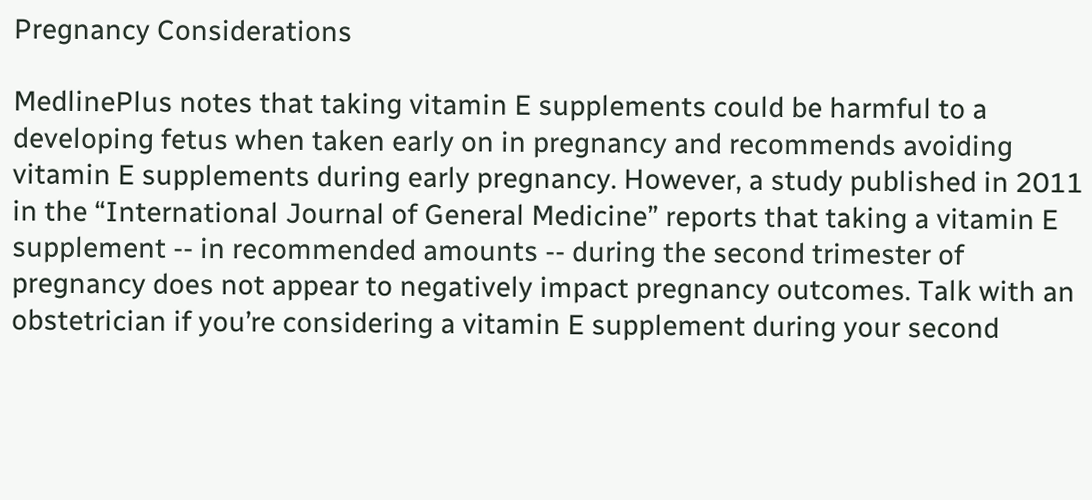Pregnancy Considerations

MedlinePlus notes that taking vitamin E supplements could be harmful to a developing fetus when taken early on in pregnancy and recommends avoiding vitamin E supplements during early pregnancy. However, a study published in 2011 in the “International Journal of General Medicine” reports that taking a vitamin E supplement -- in recommended amounts -- during the second trimester of pregnancy does not appear to negatively impact pregnancy outcomes. Talk with an obstetrician if you’re considering a vitamin E supplement during your second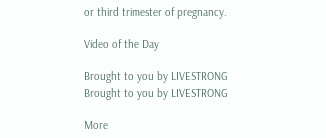or third trimester of pregnancy.

Video of the Day

Brought to you by LIVESTRONG
Brought to you by LIVESTRONG

More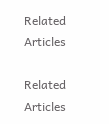Related Articles

Related Articles